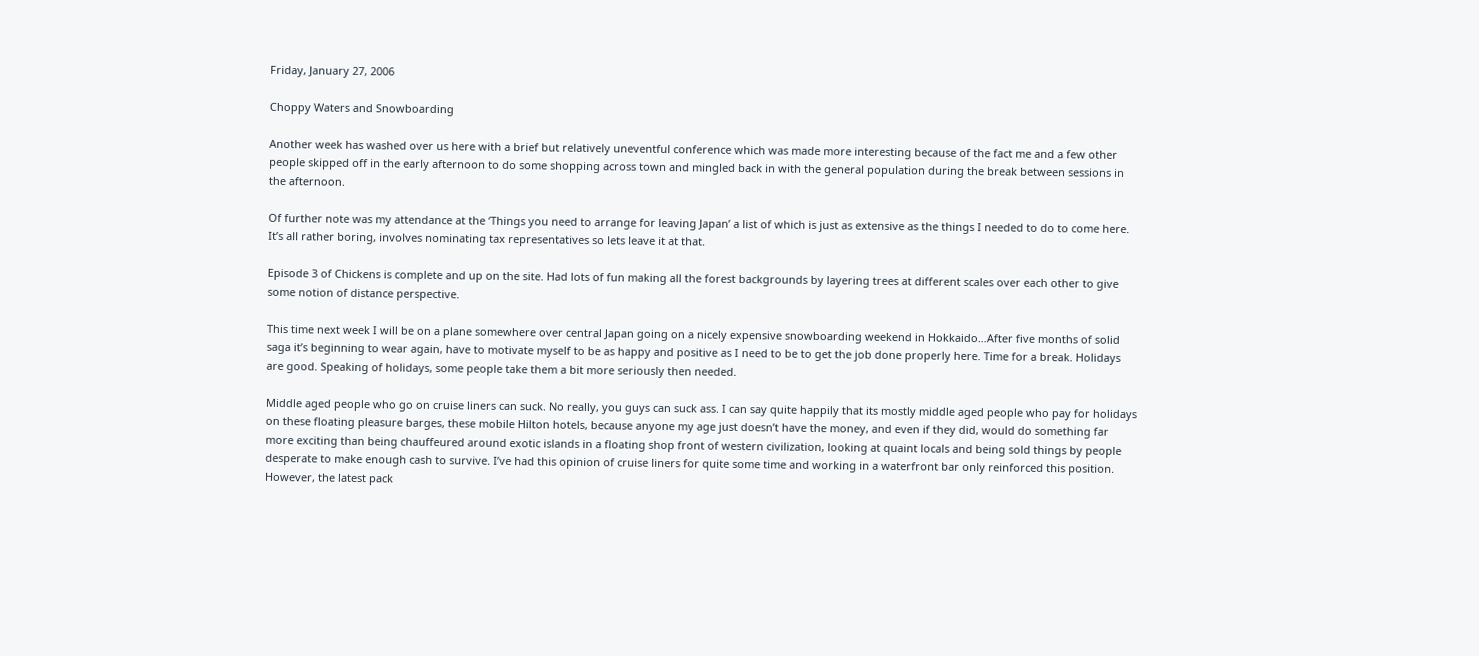Friday, January 27, 2006

Choppy Waters and Snowboarding

Another week has washed over us here with a brief but relatively uneventful conference which was made more interesting because of the fact me and a few other people skipped off in the early afternoon to do some shopping across town and mingled back in with the general population during the break between sessions in the afternoon.

Of further note was my attendance at the ‘Things you need to arrange for leaving Japan’ a list of which is just as extensive as the things I needed to do to come here. It’s all rather boring, involves nominating tax representatives so lets leave it at that.

Episode 3 of Chickens is complete and up on the site. Had lots of fun making all the forest backgrounds by layering trees at different scales over each other to give some notion of distance perspective.

This time next week I will be on a plane somewhere over central Japan going on a nicely expensive snowboarding weekend in Hokkaido…After five months of solid saga it’s beginning to wear again, have to motivate myself to be as happy and positive as I need to be to get the job done properly here. Time for a break. Holidays are good. Speaking of holidays, some people take them a bit more seriously then needed.

Middle aged people who go on cruise liners can suck. No really, you guys can suck ass. I can say quite happily that its mostly middle aged people who pay for holidays on these floating pleasure barges, these mobile Hilton hotels, because anyone my age just doesn’t have the money, and even if they did, would do something far more exciting than being chauffeured around exotic islands in a floating shop front of western civilization, looking at quaint locals and being sold things by people desperate to make enough cash to survive. I’ve had this opinion of cruise liners for quite some time and working in a waterfront bar only reinforced this position. However, the latest pack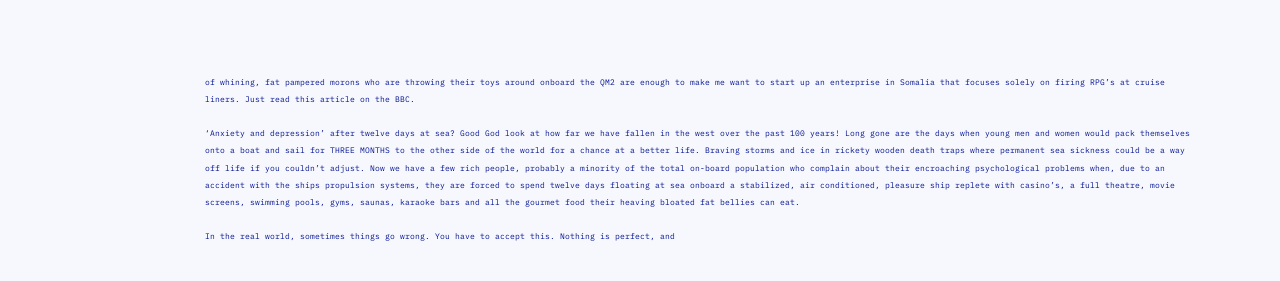of whining, fat pampered morons who are throwing their toys around onboard the QM2 are enough to make me want to start up an enterprise in Somalia that focuses solely on firing RPG’s at cruise liners. Just read this article on the BBC.

‘Anxiety and depression’ after twelve days at sea? Good God look at how far we have fallen in the west over the past 100 years! Long gone are the days when young men and women would pack themselves onto a boat and sail for THREE MONTHS to the other side of the world for a chance at a better life. Braving storms and ice in rickety wooden death traps where permanent sea sickness could be a way off life if you couldn’t adjust. Now we have a few rich people, probably a minority of the total on-board population who complain about their encroaching psychological problems when, due to an accident with the ships propulsion systems, they are forced to spend twelve days floating at sea onboard a stabilized, air conditioned, pleasure ship replete with casino’s, a full theatre, movie screens, swimming pools, gyms, saunas, karaoke bars and all the gourmet food their heaving bloated fat bellies can eat.

In the real world, sometimes things go wrong. You have to accept this. Nothing is perfect, and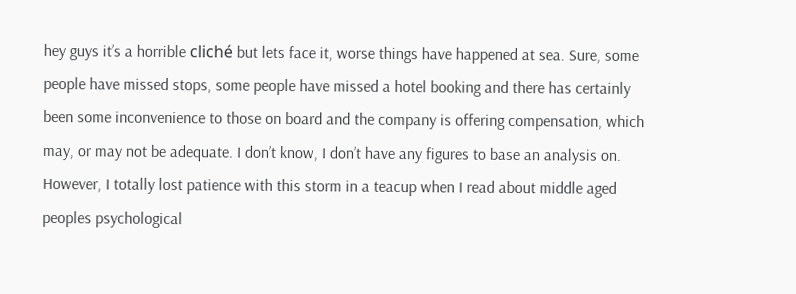hey guys it’s a horrible cliché but lets face it, worse things have happened at sea. Sure, some people have missed stops, some people have missed a hotel booking and there has certainly been some inconvenience to those on board and the company is offering compensation, which may, or may not be adequate. I don’t know, I don’t have any figures to base an analysis on. However, I totally lost patience with this storm in a teacup when I read about middle aged peoples psychological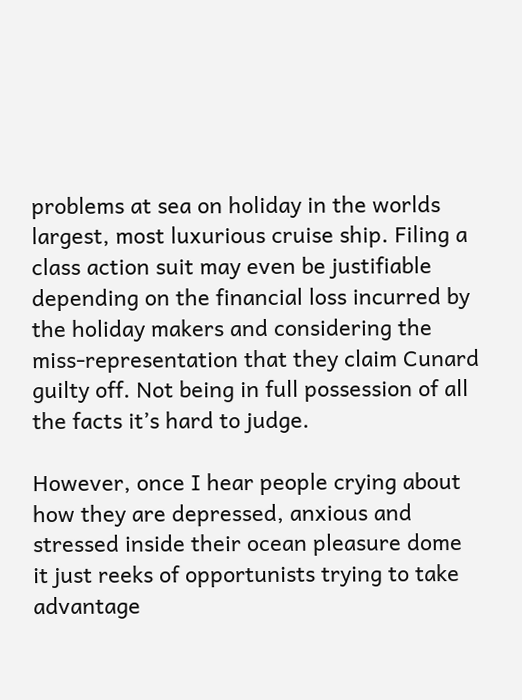problems at sea on holiday in the worlds largest, most luxurious cruise ship. Filing a class action suit may even be justifiable depending on the financial loss incurred by the holiday makers and considering the miss-representation that they claim Cunard guilty off. Not being in full possession of all the facts it’s hard to judge.

However, once I hear people crying about how they are depressed, anxious and stressed inside their ocean pleasure dome it just reeks of opportunists trying to take advantage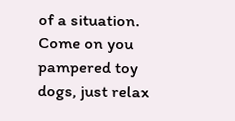of a situation. Come on you pampered toy dogs, just relax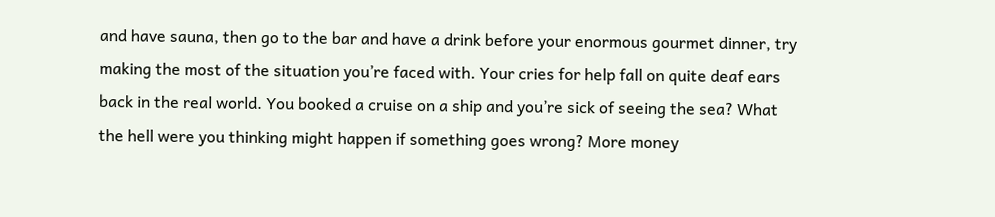and have sauna, then go to the bar and have a drink before your enormous gourmet dinner, try making the most of the situation you’re faced with. Your cries for help fall on quite deaf ears back in the real world. You booked a cruise on a ship and you’re sick of seeing the sea? What the hell were you thinking might happen if something goes wrong? More money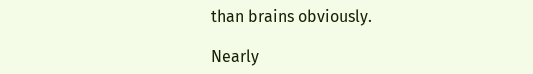than brains obviously.

Nearly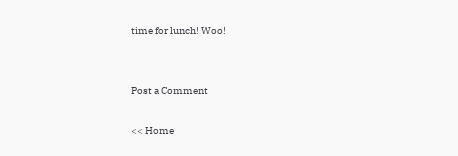time for lunch! Woo!


Post a Comment

<< Home